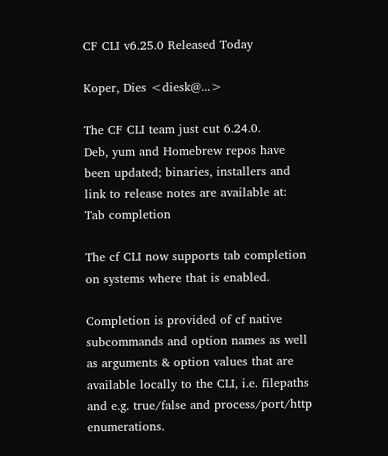CF CLI v6.25.0 Released Today

Koper, Dies <diesk@...>

The CF CLI team just cut 6.24.0.
Deb, yum and Homebrew repos have been updated; binaries, installers and link to release notes are available at:
Tab completion

The cf CLI now supports tab completion on systems where that is enabled.

Completion is provided of cf native subcommands and option names as well as arguments & option values that are available locally to the CLI, i.e. filepaths and e.g. true/false and process/port/http enumerations.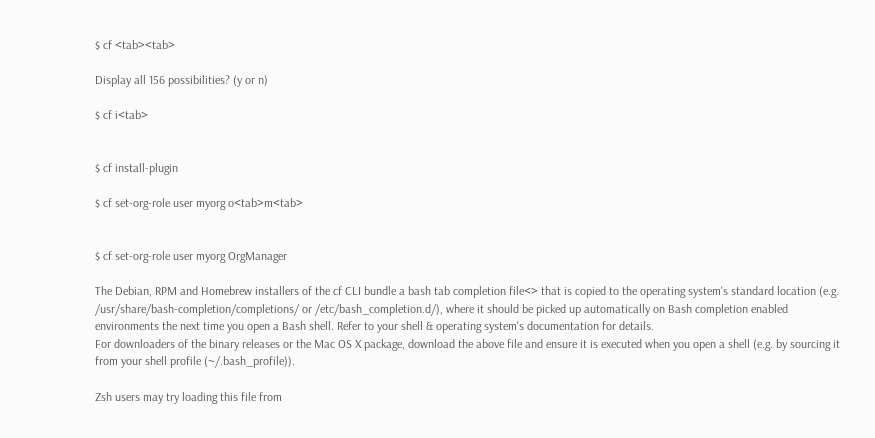$ cf <tab><tab>

Display all 156 possibilities? (y or n)

$ cf i<tab>


$ cf install-plugin

$ cf set-org-role user myorg o<tab>m<tab>


$ cf set-org-role user myorg OrgManager

The Debian, RPM and Homebrew installers of the cf CLI bundle a bash tab completion file<> that is copied to the operating system's standard location (e.g. /usr/share/bash-completion/completions/ or /etc/bash_completion.d/), where it should be picked up automatically on Bash completion enabled environments the next time you open a Bash shell. Refer to your shell & operating system's documentation for details.
For downloaders of the binary releases or the Mac OS X package, download the above file and ensure it is executed when you open a shell (e.g. by sourcing it from your shell profile (~/.bash_profile)).

Zsh users may try loading this file from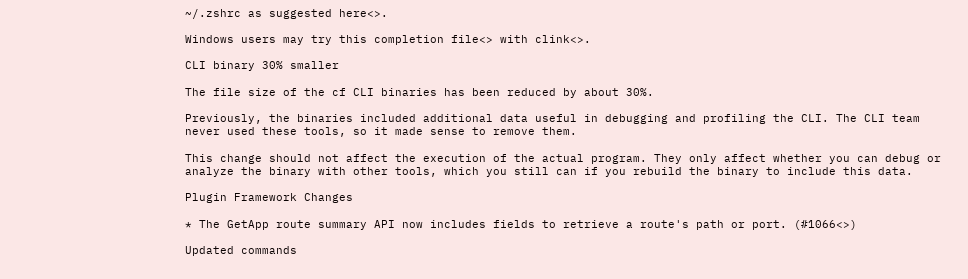~/.zshrc as suggested here<>.

Windows users may try this completion file<> with clink<>.

CLI binary 30% smaller

The file size of the cf CLI binaries has been reduced by about 30%.

Previously, the binaries included additional data useful in debugging and profiling the CLI. The CLI team never used these tools, so it made sense to remove them.

This change should not affect the execution of the actual program. They only affect whether you can debug or analyze the binary with other tools, which you still can if you rebuild the binary to include this data.

Plugin Framework Changes

* The GetApp route summary API now includes fields to retrieve a route's path or port. (#1066<>)

Updated commands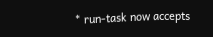* run-task now accepts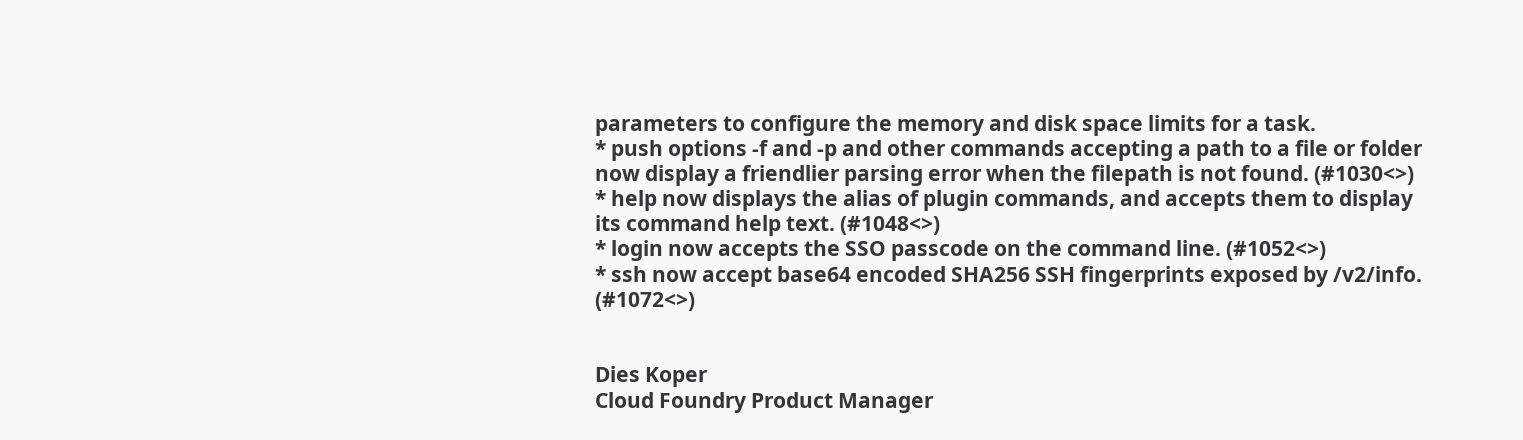parameters to configure the memory and disk space limits for a task.
* push options -f and -p and other commands accepting a path to a file or folder now display a friendlier parsing error when the filepath is not found. (#1030<>)
* help now displays the alias of plugin commands, and accepts them to display its command help text. (#1048<>)
* login now accepts the SSO passcode on the command line. (#1052<>)
* ssh now accept base64 encoded SHA256 SSH fingerprints exposed by /v2/info. (#1072<>)


Dies Koper
Cloud Foundry Product Manager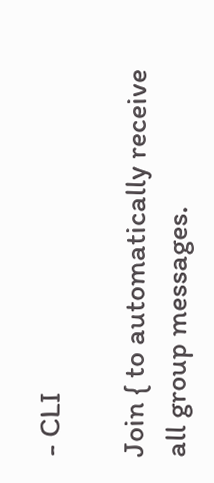- CLI

Join { to automatically receive all group messages.